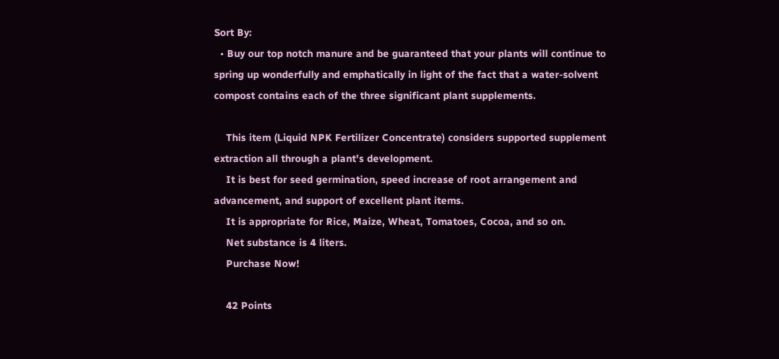Sort By:
  • Buy our top notch manure and be guaranteed that your plants will continue to spring up wonderfully and emphatically in light of the fact that a water-solvent compost contains each of the three significant plant supplements.

    This item (Liquid NPK Fertilizer Concentrate) considers supported supplement extraction all through a plant’s development.
    It is best for seed germination, speed increase of root arrangement and advancement, and support of excellent plant items.
    It is appropriate for Rice, Maize, Wheat, Tomatoes, Cocoa, and so on.
    Net substance is 4 liters.
    Purchase Now!

    42 Points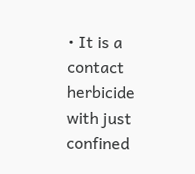• It is a contact herbicide with just confined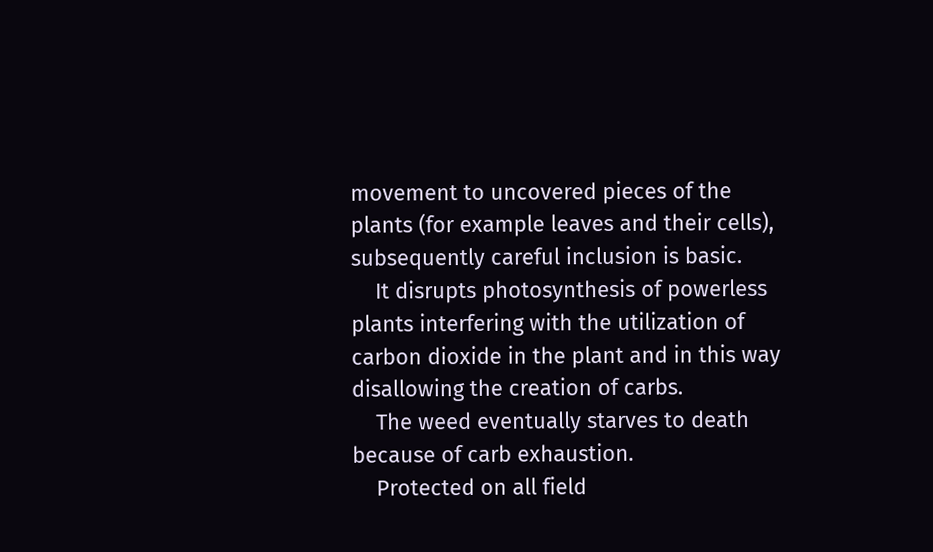movement to uncovered pieces of the plants (for example leaves and their cells), subsequently careful inclusion is basic.
    It disrupts photosynthesis of powerless plants interfering with the utilization of carbon dioxide in the plant and in this way disallowing the creation of carbs.
    The weed eventually starves to death because of carb exhaustion.
    Protected on all field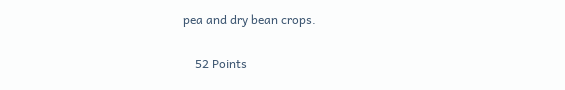pea and dry bean crops.

    52 Points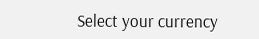Select your currency